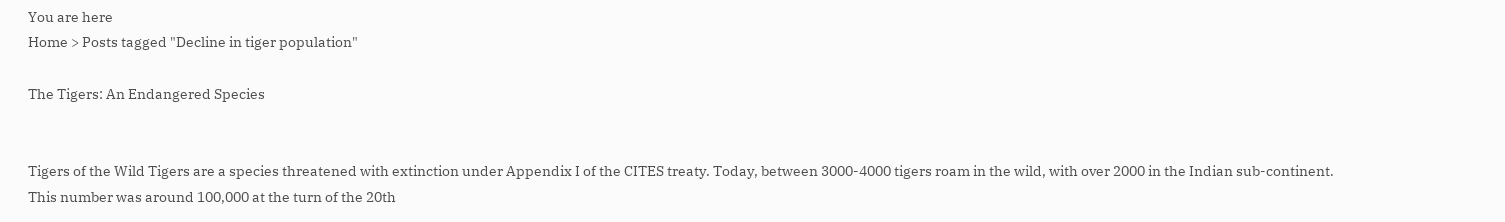You are here
Home > Posts tagged "Decline in tiger population"

The Tigers: An Endangered Species


Tigers of the Wild Tigers are a species threatened with extinction under Appendix I of the CITES treaty. Today, between 3000-4000 tigers roam in the wild, with over 2000 in the Indian sub-continent. This number was around 100,000 at the turn of the 20th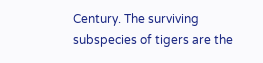Century. The surviving subspecies of tigers are the